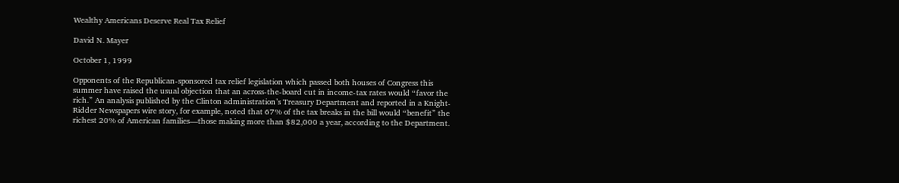Wealthy Americans Deserve Real Tax Relief

David N. Mayer

October 1, 1999

Opponents of the Republican-sponsored tax relief legislation which passed both houses of Congress this summer have raised the usual objection that an across-the-board cut in income-tax rates would “favor the rich.” An analysis published by the Clinton administration’s Treasury Department and reported in a Knight-Ridder Newspapers wire story, for example, noted that 67% of the tax breaks in the bill would “benefit” the richest 20% of American families—those making more than $82,000 a year, according to the Department.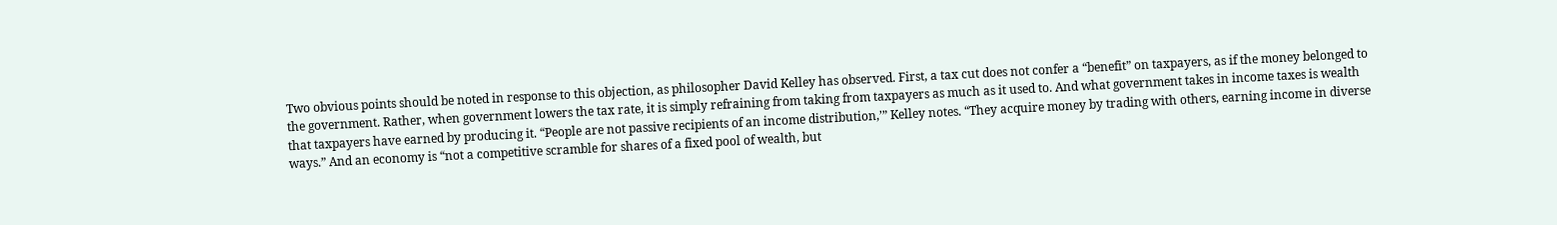Two obvious points should be noted in response to this objection, as philosopher David Kelley has observed. First, a tax cut does not confer a “benefit” on taxpayers, as if the money belonged to the government. Rather, when government lowers the tax rate, it is simply refraining from taking from taxpayers as much as it used to. And what government takes in income taxes is wealth that taxpayers have earned by producing it. “People are not passive recipients of an income distribution,’” Kelley notes. “They acquire money by trading with others, earning income in diverse ways.” And an economy is “not a competitive scramble for shares of a fixed pool of wealth, but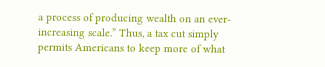a process of producing wealth on an ever-increasing scale.” Thus, a tax cut simply permits Americans to keep more of what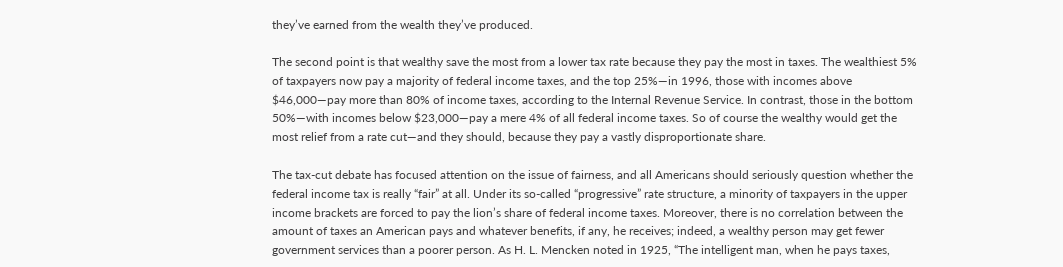they’ve earned from the wealth they’ve produced.

The second point is that wealthy save the most from a lower tax rate because they pay the most in taxes. The wealthiest 5% of taxpayers now pay a majority of federal income taxes, and the top 25%—in 1996, those with incomes above $46,000—pay more than 80% of income taxes, according to the Internal Revenue Service. In contrast, those in the bottom 50%—with incomes below $23,000—pay a mere 4% of all federal income taxes. So of course the wealthy would get the most relief from a rate cut—and they should, because they pay a vastly disproportionate share.

The tax-cut debate has focused attention on the issue of fairness, and all Americans should seriously question whether the federal income tax is really “fair” at all. Under its so-called “progressive” rate structure, a minority of taxpayers in the upper income brackets are forced to pay the lion’s share of federal income taxes. Moreover, there is no correlation between the amount of taxes an American pays and whatever benefits, if any, he receives; indeed, a wealthy person may get fewer government services than a poorer person. As H. L. Mencken noted in 1925, “The intelligent man, when he pays taxes,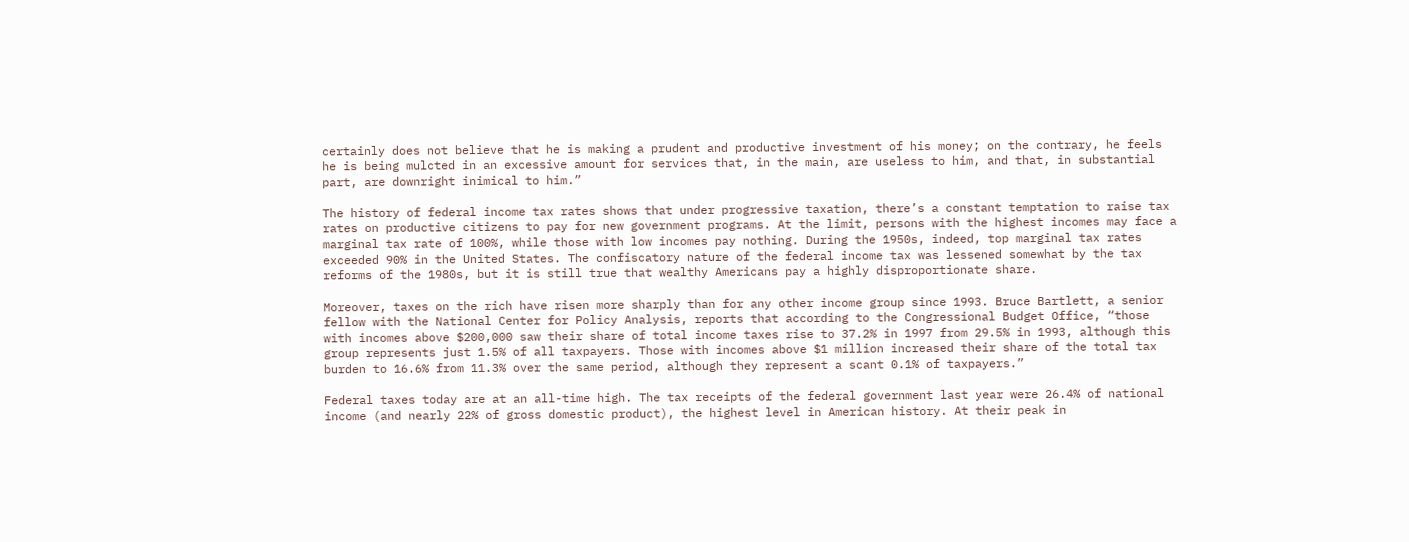certainly does not believe that he is making a prudent and productive investment of his money; on the contrary, he feels he is being mulcted in an excessive amount for services that, in the main, are useless to him, and that, in substantial part, are downright inimical to him.”

The history of federal income tax rates shows that under progressive taxation, there’s a constant temptation to raise tax rates on productive citizens to pay for new government programs. At the limit, persons with the highest incomes may face a marginal tax rate of 100%, while those with low incomes pay nothing. During the 1950s, indeed, top marginal tax rates exceeded 90% in the United States. The confiscatory nature of the federal income tax was lessened somewhat by the tax reforms of the 1980s, but it is still true that wealthy Americans pay a highly disproportionate share.

Moreover, taxes on the rich have risen more sharply than for any other income group since 1993. Bruce Bartlett, a senior fellow with the National Center for Policy Analysis, reports that according to the Congressional Budget Office, “those with incomes above $200,000 saw their share of total income taxes rise to 37.2% in 1997 from 29.5% in 1993, although this group represents just 1.5% of all taxpayers. Those with incomes above $1 million increased their share of the total tax burden to 16.6% from 11.3% over the same period, although they represent a scant 0.1% of taxpayers.”

Federal taxes today are at an all-time high. The tax receipts of the federal government last year were 26.4% of national income (and nearly 22% of gross domestic product), the highest level in American history. At their peak in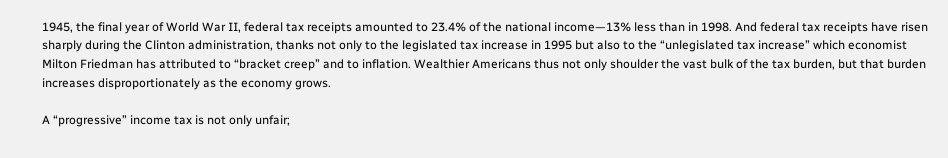1945, the final year of World War II, federal tax receipts amounted to 23.4% of the national income—13% less than in 1998. And federal tax receipts have risen sharply during the Clinton administration, thanks not only to the legislated tax increase in 1995 but also to the “unlegislated tax increase” which economist Milton Friedman has attributed to “bracket creep” and to inflation. Wealthier Americans thus not only shoulder the vast bulk of the tax burden, but that burden increases disproportionately as the economy grows.

A “progressive” income tax is not only unfair;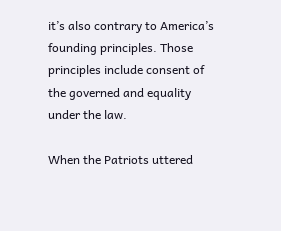it’s also contrary to America’s founding principles. Those principles include consent of the governed and equality under the law.

When the Patriots uttered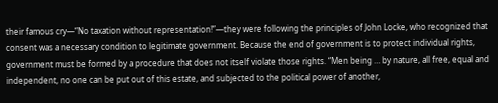their famous cry—“No taxation without representation!”—they were following the principles of John Locke, who recognized that consent was a necessary condition to legitimate government. Because the end of government is to protect individual rights, government must be formed by a procedure that does not itself violate those rights. “Men being … by nature, all free, equal and independent, no one can be put out of this estate, and subjected to the political power of another,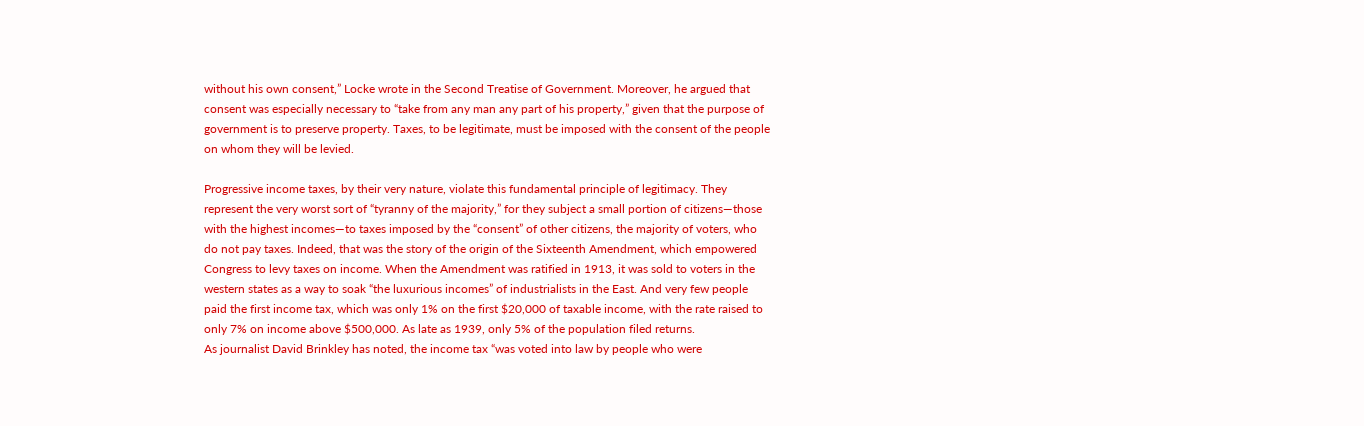without his own consent,” Locke wrote in the Second Treatise of Government. Moreover, he argued that consent was especially necessary to “take from any man any part of his property,” given that the purpose of government is to preserve property. Taxes, to be legitimate, must be imposed with the consent of the people on whom they will be levied.

Progressive income taxes, by their very nature, violate this fundamental principle of legitimacy. They represent the very worst sort of “tyranny of the majority,” for they subject a small portion of citizens—those with the highest incomes—to taxes imposed by the “consent” of other citizens, the majority of voters, who do not pay taxes. Indeed, that was the story of the origin of the Sixteenth Amendment, which empowered Congress to levy taxes on income. When the Amendment was ratified in 1913, it was sold to voters in the western states as a way to soak “the luxurious incomes” of industrialists in the East. And very few people paid the first income tax, which was only 1% on the first $20,000 of taxable income, with the rate raised to only 7% on income above $500,000. As late as 1939, only 5% of the population filed returns.
As journalist David Brinkley has noted, the income tax “was voted into law by people who were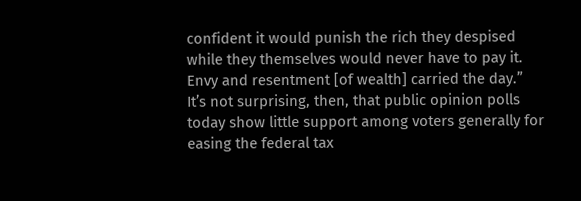confident it would punish the rich they despised while they themselves would never have to pay it. Envy and resentment [of wealth] carried the day.” It’s not surprising, then, that public opinion polls today show little support among voters generally for easing the federal tax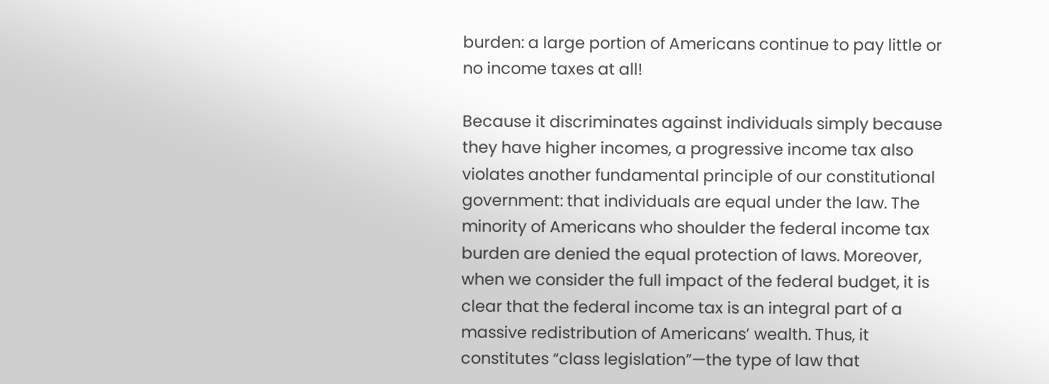burden: a large portion of Americans continue to pay little or no income taxes at all!

Because it discriminates against individuals simply because they have higher incomes, a progressive income tax also violates another fundamental principle of our constitutional government: that individuals are equal under the law. The minority of Americans who shoulder the federal income tax burden are denied the equal protection of laws. Moreover, when we consider the full impact of the federal budget, it is clear that the federal income tax is an integral part of a massive redistribution of Americans’ wealth. Thus, it constitutes “class legislation”—the type of law that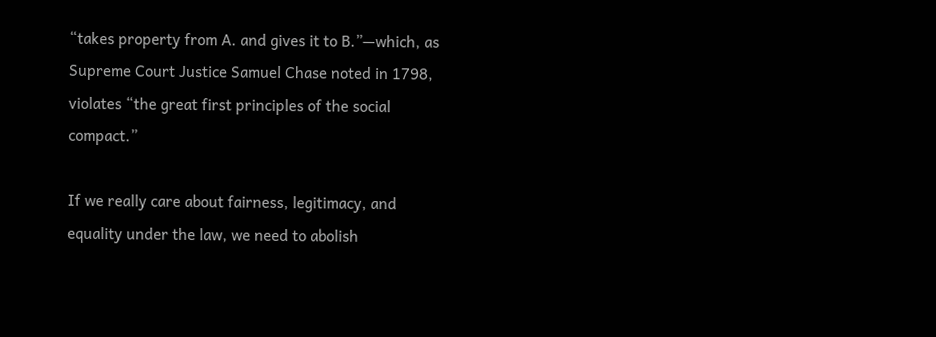“takes property from A. and gives it to B.”—which, as Supreme Court Justice Samuel Chase noted in 1798, violates “the great first principles of the social compact.”

If we really care about fairness, legitimacy, and equality under the law, we need to abolish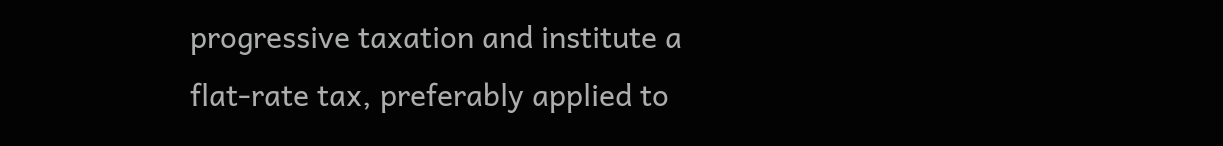progressive taxation and institute a flat-rate tax, preferably applied to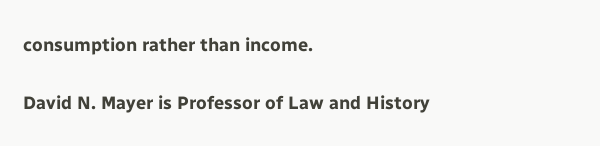consumption rather than income.

David N. Mayer is Professor of Law and History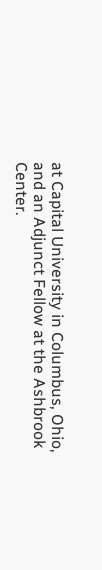at Capital University in Columbus, Ohio, and an Adjunct Fellow at the Ashbrook Center.